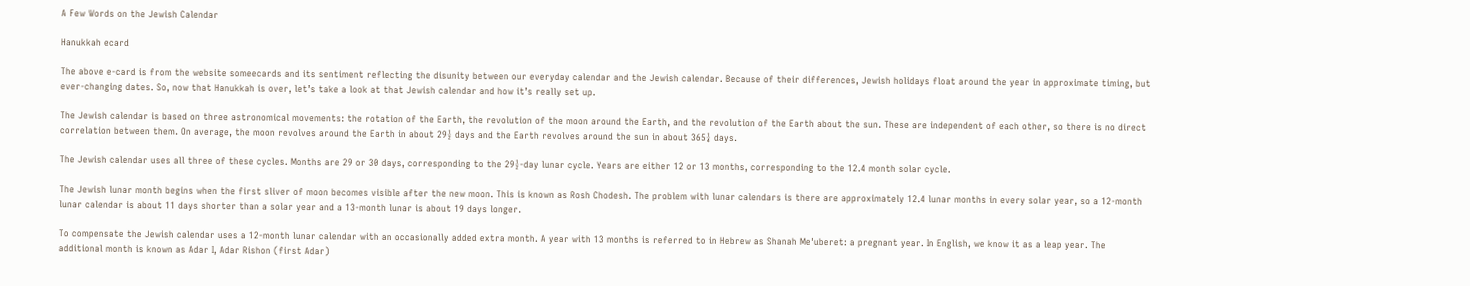A Few Words on the Jewish Calendar

Hanukkah ecard

The above e-card is from the website someecards and its sentiment reflecting the disunity between our everyday calendar and the Jewish calendar. Because of their differences, Jewish holidays float around the year in approximate timing, but ever-changing dates. So, now that Hanukkah is over, let’s take a look at that Jewish calendar and how it’s really set up.

The Jewish calendar is based on three astronomical movements: the rotation of the Earth, the revolution of the moon around the Earth, and the revolution of the Earth about the sun. These are independent of each other, so there is no direct correlation between them. On average, the moon revolves around the Earth in about 29½ days and the Earth revolves around the sun in about 365¼ days.

The Jewish calendar uses all three of these cycles. Months are 29 or 30 days, corresponding to the 29½-day lunar cycle. Years are either 12 or 13 months, corresponding to the 12.4 month solar cycle.

The Jewish lunar month begins when the first sliver of moon becomes visible after the new moon. This is known as Rosh Chodesh. The problem with lunar calendars is there are approximately 12.4 lunar months in every solar year, so a 12-month lunar calendar is about 11 days shorter than a solar year and a 13-month lunar is about 19 days longer.

To compensate the Jewish calendar uses a 12-month lunar calendar with an occasionally added extra month. A year with 13 months is referred to in Hebrew as Shanah Me'uberet: a pregnant year. In English, we know it as a leap year. The additional month is known as Adar I, Adar Rishon (first Adar)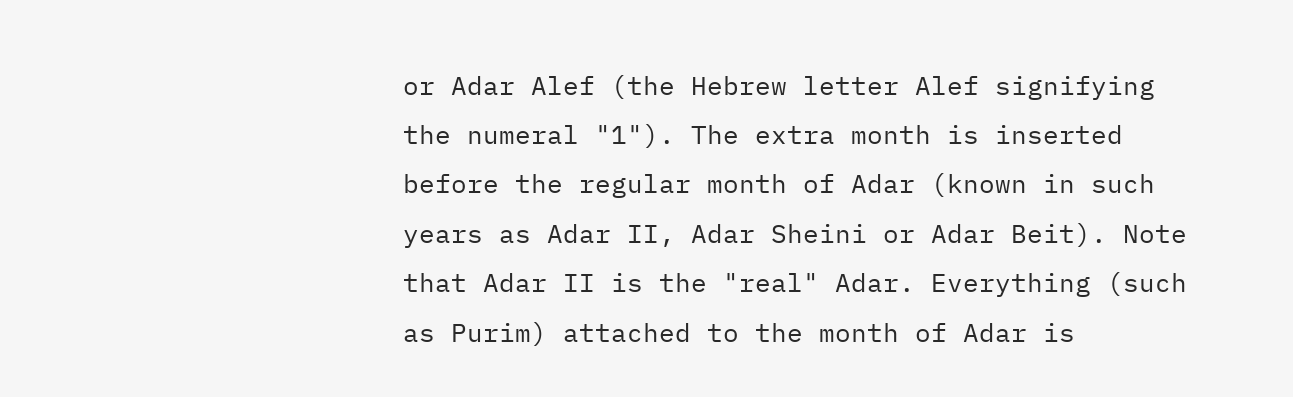or Adar Alef (the Hebrew letter Alef signifying the numeral "1"). The extra month is inserted before the regular month of Adar (known in such years as Adar II, Adar Sheini or Adar Beit). Note that Adar II is the "real" Adar. Everything (such as Purim) attached to the month of Adar is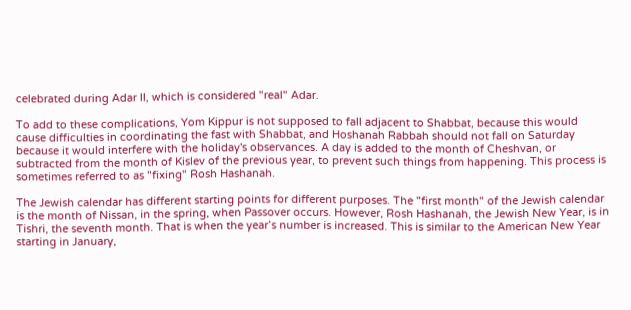celebrated during Adar II, which is considered "real" Adar.

To add to these complications, Yom Kippur is not supposed to fall adjacent to Shabbat, because this would cause difficulties in coordinating the fast with Shabbat, and Hoshanah Rabbah should not fall on Saturday because it would interfere with the holiday's observances. A day is added to the month of Cheshvan, or subtracted from the month of Kislev of the previous year, to prevent such things from happening. This process is sometimes referred to as "fixing" Rosh Hashanah.

The Jewish calendar has different starting points for different purposes. The "first month" of the Jewish calendar is the month of Nissan, in the spring, when Passover occurs. However, Rosh Hashanah, the Jewish New Year, is in Tishri, the seventh month. That is when the year’s number is increased. This is similar to the American New Year starting in January,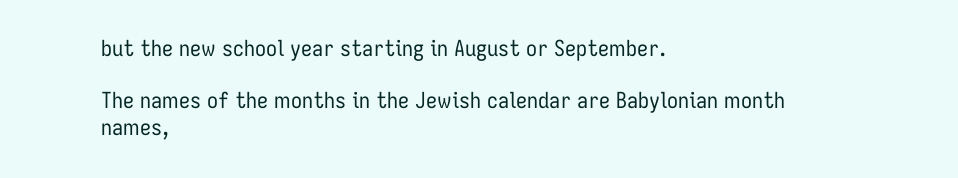but the new school year starting in August or September.

The names of the months in the Jewish calendar are Babylonian month names,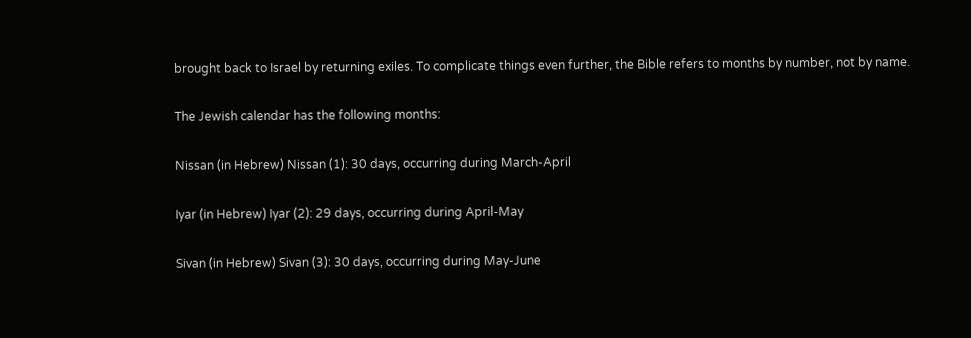brought back to Israel by returning exiles. To complicate things even further, the Bible refers to months by number, not by name.

The Jewish calendar has the following months:

Nissan (in Hebrew) Nissan (1): 30 days, occurring during March-April

Iyar (in Hebrew) Iyar (2): 29 days, occurring during April-May

Sivan (in Hebrew) Sivan (3): 30 days, occurring during May-June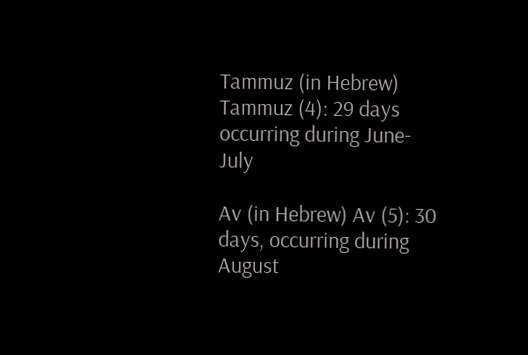Tammuz (in Hebrew) Tammuz (4): 29 days occurring during June-July

Av (in Hebrew) Av (5): 30 days, occurring during August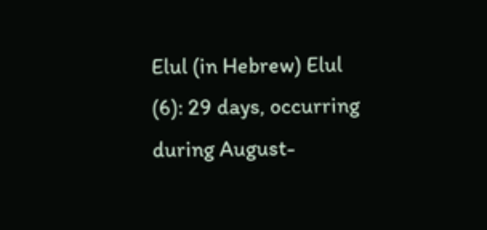Elul (in Hebrew) Elul (6): 29 days, occurring during August-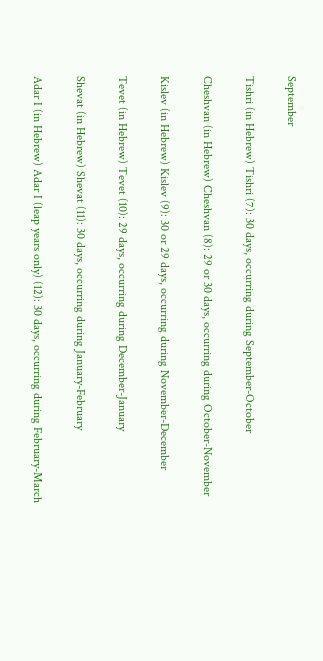September

Tishri (in Hebrew) Tishri (7): 30 days, occurring during September-October

Cheshvan (in Hebrew) Cheshvan (8): 29 or 30 days, occurring during October-November

Kislev (in Hebrew) Kislev (9): 30 or 29 days, occurring during November-December

Tevet (in Hebrew) Tevet (10): 29 days, occurring during December-January

Shevat (in Hebrew) Shevat (11): 30 days, occurring during January-February

Adar I (in Hebrew) Adar I (leap years only) (12): 30 days, occurring during February-March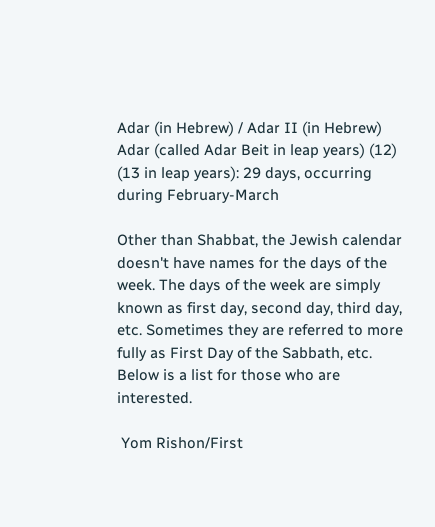Adar (in Hebrew) / Adar II (in Hebrew) Adar (called Adar Beit in leap years) (12) (13 in leap years): 29 days, occurring during February-March

Other than Shabbat, the Jewish calendar doesn't have names for the days of the week. The days of the week are simply known as first day, second day, third day, etc. Sometimes they are referred to more fully as First Day of the Sabbath, etc. Below is a list for those who are interested.

 Yom Rishon/First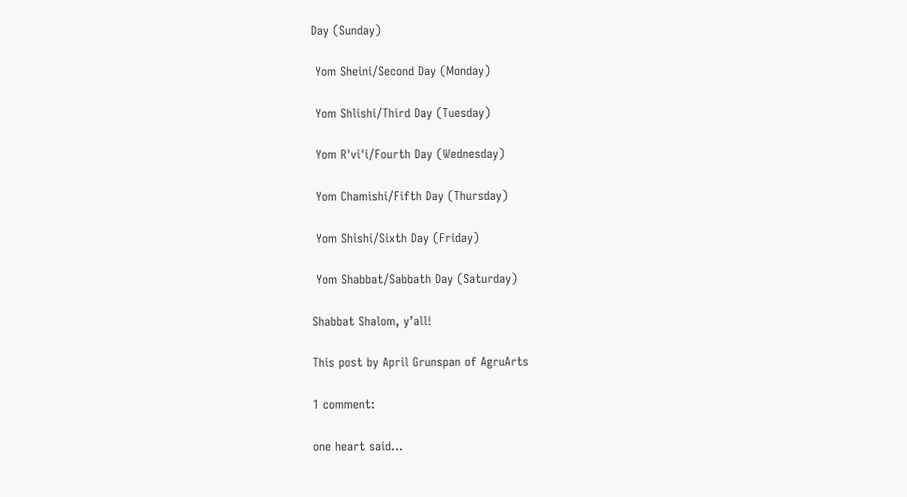Day (Sunday)

 Yom Sheini/Second Day (Monday)

 Yom Shlishi/Third Day (Tuesday)

 Yom R'vi'i/Fourth Day (Wednesday)

 Yom Chamishi/Fifth Day (Thursday)

 Yom Shishi/Sixth Day (Friday)

 Yom Shabbat/Sabbath Day (Saturday)

Shabbat Shalom, y’all!

This post by April Grunspan of AgruArts

1 comment:

one heart said...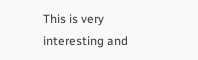This is very interesting and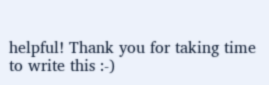helpful! Thank you for taking time to write this :-)